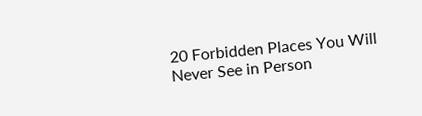20 Forbidden Places You Will Never See in Person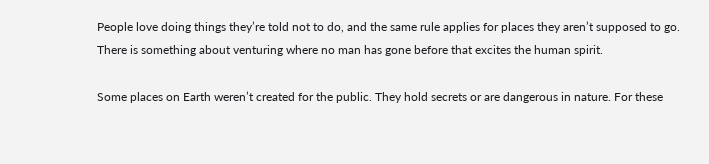People love doing things they’re told not to do, and the same rule applies for places they aren’t supposed to go. There is something about venturing where no man has gone before that excites the human spirit.

Some places on Earth weren’t created for the public. They hold secrets or are dangerous in nature. For these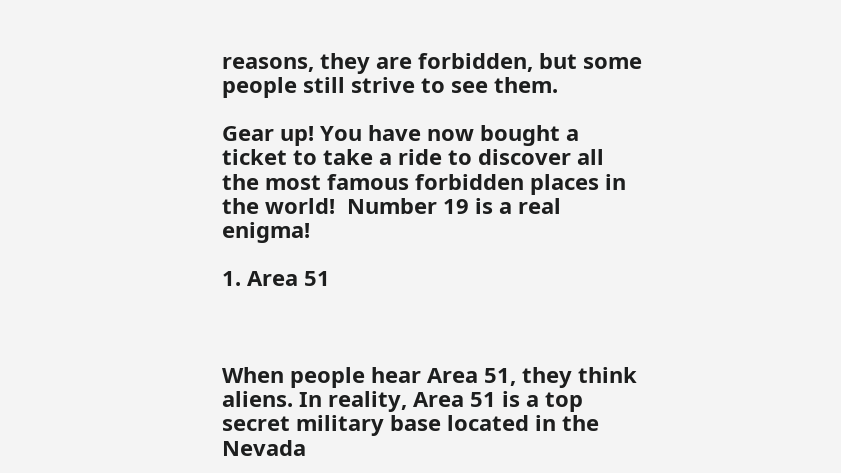reasons, they are forbidden, but some people still strive to see them.

Gear up! You have now bought a ticket to take a ride to discover all the most famous forbidden places in the world!  Number 19 is a real enigma!

1. Area 51



When people hear Area 51, they think aliens. In reality, Area 51 is a top secret military base located in the Nevada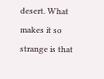desert. What makes it so strange is that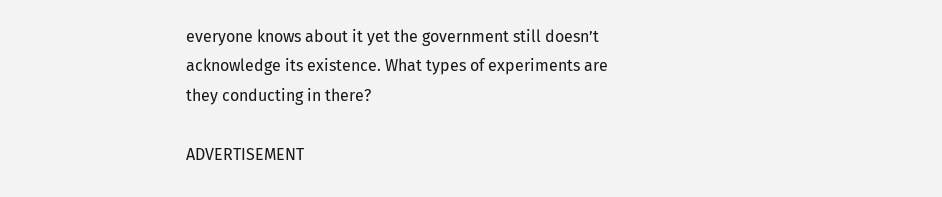everyone knows about it yet the government still doesn’t acknowledge its existence. What types of experiments are they conducting in there?

ADVERTISEMENT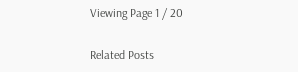Viewing Page 1 / 20

Related Posts